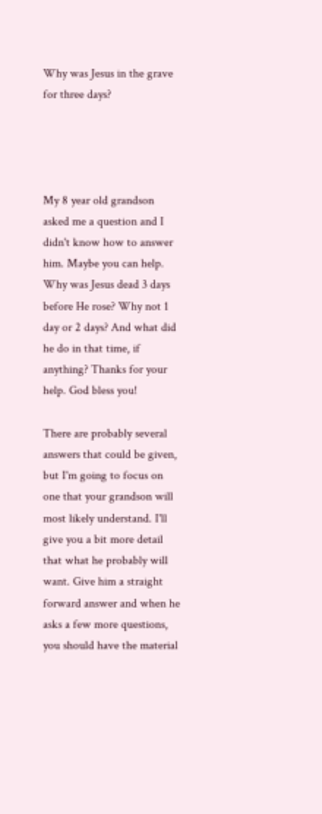Why was Jesus in the grave for three days?




My 8 year old grandson asked me a question and I didn't know how to answer him. Maybe you can help. Why was Jesus dead 3 days before He rose? Why not 1 day or 2 days? And what did he do in that time, if anything? Thanks for your help. God bless you!

There are probably several answers that could be given, but I'm going to focus on one that your grandson will most likely understand. I'll give you a bit more detail that what he probably will want. Give him a straight forward answer and when he asks a few more questions, you should have the material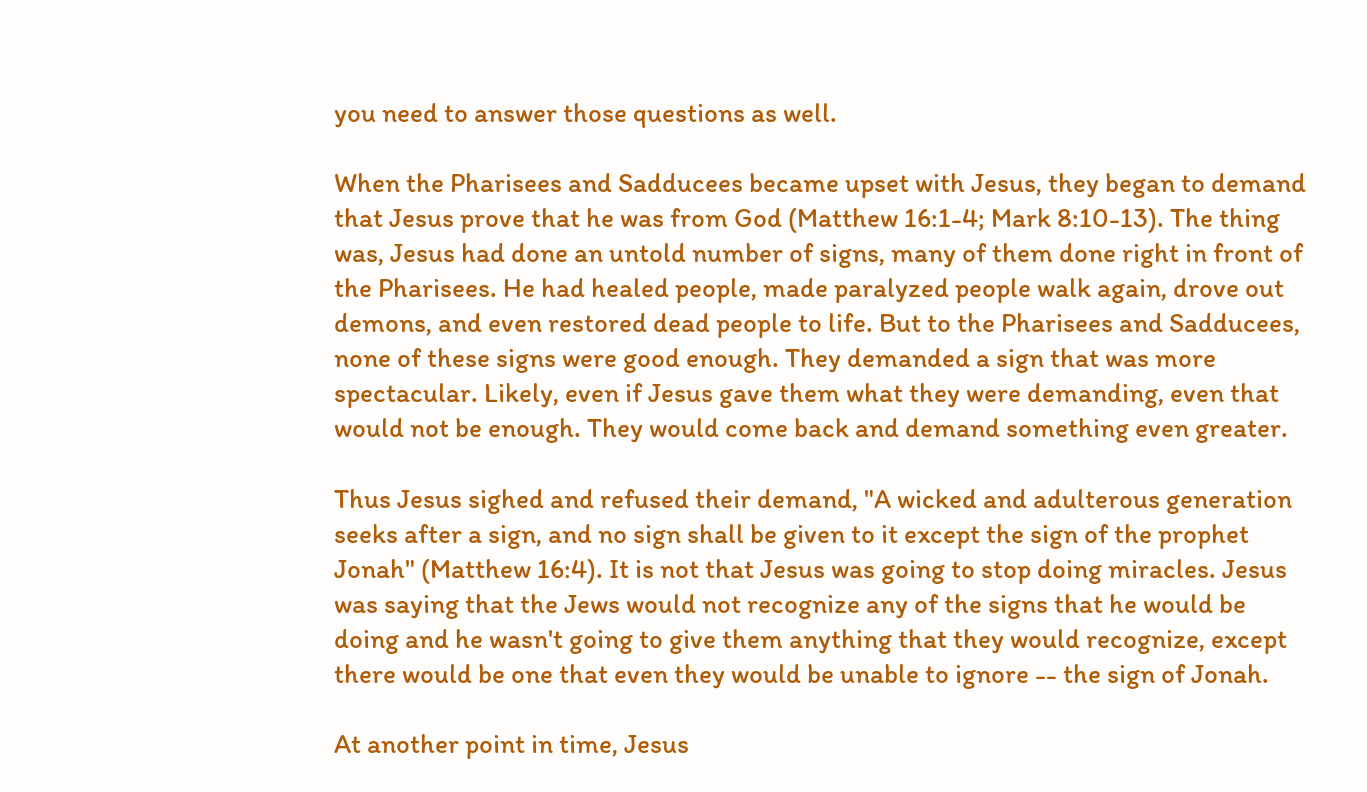you need to answer those questions as well.

When the Pharisees and Sadducees became upset with Jesus, they began to demand that Jesus prove that he was from God (Matthew 16:1-4; Mark 8:10-13). The thing was, Jesus had done an untold number of signs, many of them done right in front of the Pharisees. He had healed people, made paralyzed people walk again, drove out demons, and even restored dead people to life. But to the Pharisees and Sadducees, none of these signs were good enough. They demanded a sign that was more spectacular. Likely, even if Jesus gave them what they were demanding, even that would not be enough. They would come back and demand something even greater.

Thus Jesus sighed and refused their demand, "A wicked and adulterous generation seeks after a sign, and no sign shall be given to it except the sign of the prophet Jonah" (Matthew 16:4). It is not that Jesus was going to stop doing miracles. Jesus was saying that the Jews would not recognize any of the signs that he would be doing and he wasn't going to give them anything that they would recognize, except there would be one that even they would be unable to ignore -- the sign of Jonah.

At another point in time, Jesus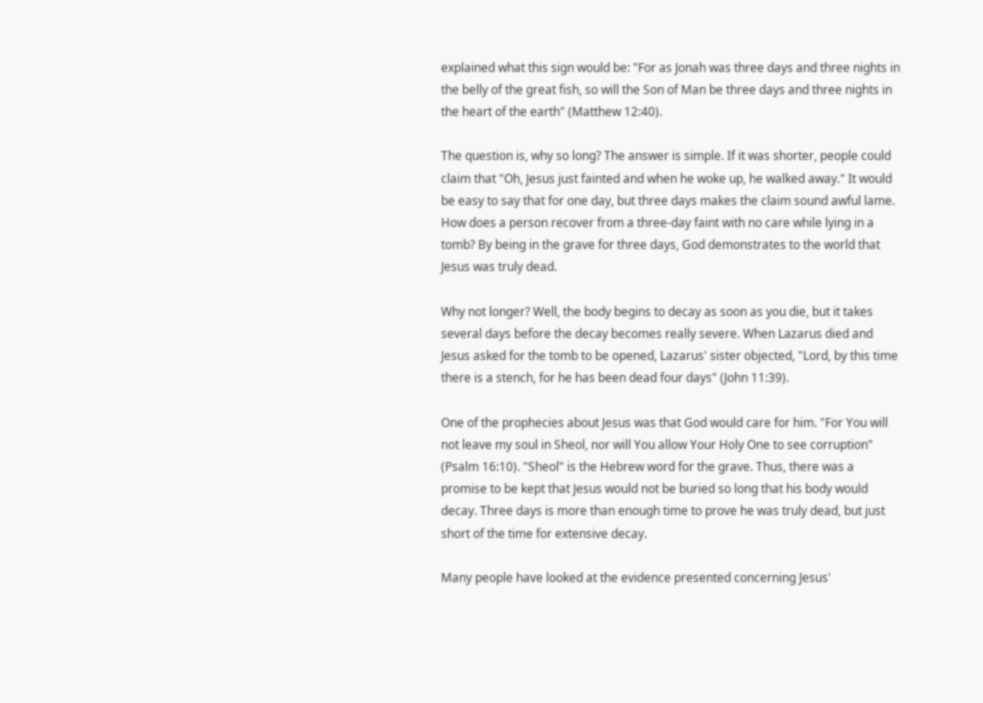explained what this sign would be: "For as Jonah was three days and three nights in the belly of the great fish, so will the Son of Man be three days and three nights in the heart of the earth" (Matthew 12:40).

The question is, why so long? The answer is simple. If it was shorter, people could claim that "Oh, Jesus just fainted and when he woke up, he walked away." It would be easy to say that for one day, but three days makes the claim sound awful lame. How does a person recover from a three-day faint with no care while lying in a tomb? By being in the grave for three days, God demonstrates to the world that Jesus was truly dead.

Why not longer? Well, the body begins to decay as soon as you die, but it takes several days before the decay becomes really severe. When Lazarus died and Jesus asked for the tomb to be opened, Lazarus' sister objected, "Lord, by this time there is a stench, for he has been dead four days" (John 11:39).

One of the prophecies about Jesus was that God would care for him. "For You will not leave my soul in Sheol, nor will You allow Your Holy One to see corruption" (Psalm 16:10). "Sheol" is the Hebrew word for the grave. Thus, there was a promise to be kept that Jesus would not be buried so long that his body would decay. Three days is more than enough time to prove he was truly dead, but just short of the time for extensive decay.

Many people have looked at the evidence presented concerning Jesus'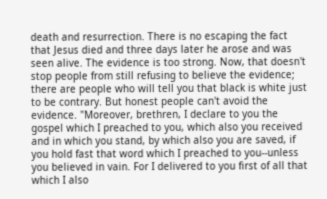death and resurrection. There is no escaping the fact that Jesus died and three days later he arose and was seen alive. The evidence is too strong. Now, that doesn't stop people from still refusing to believe the evidence; there are people who will tell you that black is white just to be contrary. But honest people can't avoid the evidence. "Moreover, brethren, I declare to you the gospel which I preached to you, which also you received and in which you stand, by which also you are saved, if you hold fast that word which I preached to you--unless you believed in vain. For I delivered to you first of all that which I also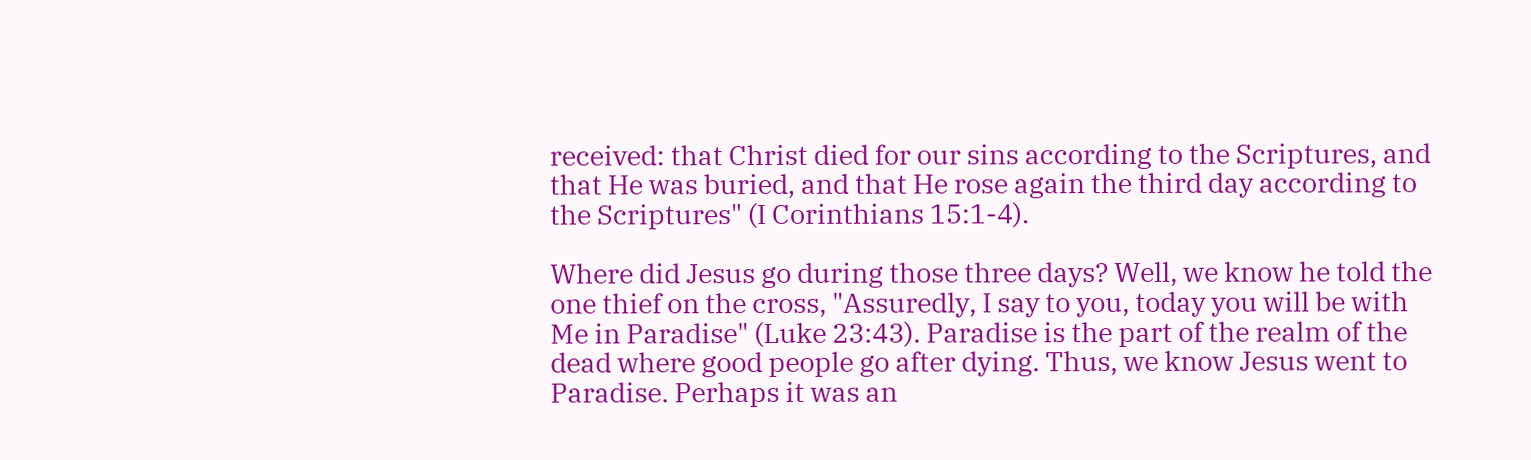received: that Christ died for our sins according to the Scriptures, and that He was buried, and that He rose again the third day according to the Scriptures" (I Corinthians 15:1-4).

Where did Jesus go during those three days? Well, we know he told the one thief on the cross, "Assuredly, I say to you, today you will be with Me in Paradise" (Luke 23:43). Paradise is the part of the realm of the dead where good people go after dying. Thus, we know Jesus went to Paradise. Perhaps it was an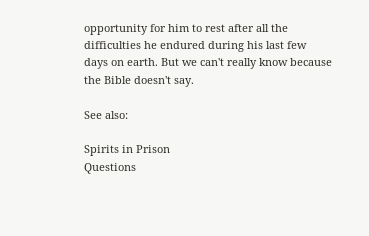opportunity for him to rest after all the difficulties he endured during his last few days on earth. But we can't really know because the Bible doesn't say.

See also:

Spirits in Prison
Questions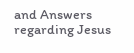and Answers regarding Jesus